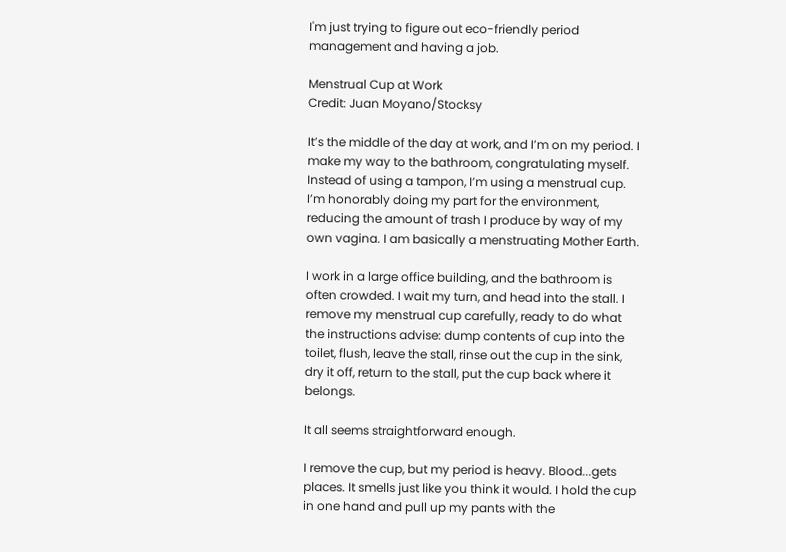I'm just trying to figure out eco-friendly period management and having a job.

Menstrual Cup at Work
Credit: Juan Moyano/Stocksy

It’s the middle of the day at work, and I’m on my period. I make my way to the bathroom, congratulating myself. Instead of using a tampon, I’m using a menstrual cup. I’m honorably doing my part for the environment, reducing the amount of trash I produce by way of my own vagina. I am basically a menstruating Mother Earth.

I work in a large office building, and the bathroom is often crowded. I wait my turn, and head into the stall. I remove my menstrual cup carefully, ready to do what the instructions advise: dump contents of cup into the toilet, flush, leave the stall, rinse out the cup in the sink, dry it off, return to the stall, put the cup back where it belongs.

It all seems straightforward enough.

I remove the cup, but my period is heavy. Blood...gets places. It smells just like you think it would. I hold the cup in one hand and pull up my pants with the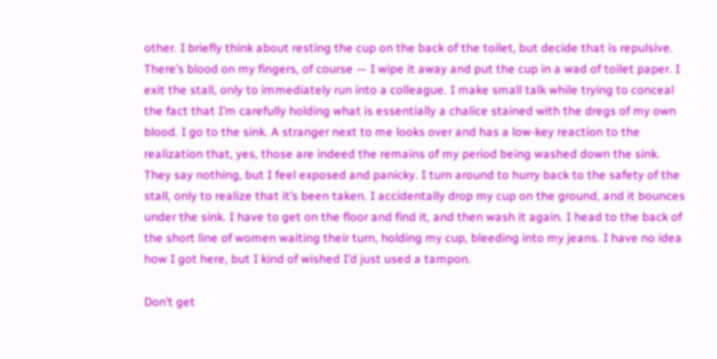other. I briefly think about resting the cup on the back of the toilet, but decide that is repulsive. There’s blood on my fingers, of course — I wipe it away and put the cup in a wad of toilet paper. I exit the stall, only to immediately run into a colleague. I make small talk while trying to conceal the fact that I’m carefully holding what is essentially a chalice stained with the dregs of my own blood. I go to the sink. A stranger next to me looks over and has a low-key reaction to the realization that, yes, those are indeed the remains of my period being washed down the sink. They say nothing, but I feel exposed and panicky. I turn around to hurry back to the safety of the stall, only to realize that it’s been taken. I accidentally drop my cup on the ground, and it bounces under the sink. I have to get on the floor and find it, and then wash it again. I head to the back of the short line of women waiting their turn, holding my cup, bleeding into my jeans. I have no idea how I got here, but I kind of wished I’d just used a tampon.

Don’t get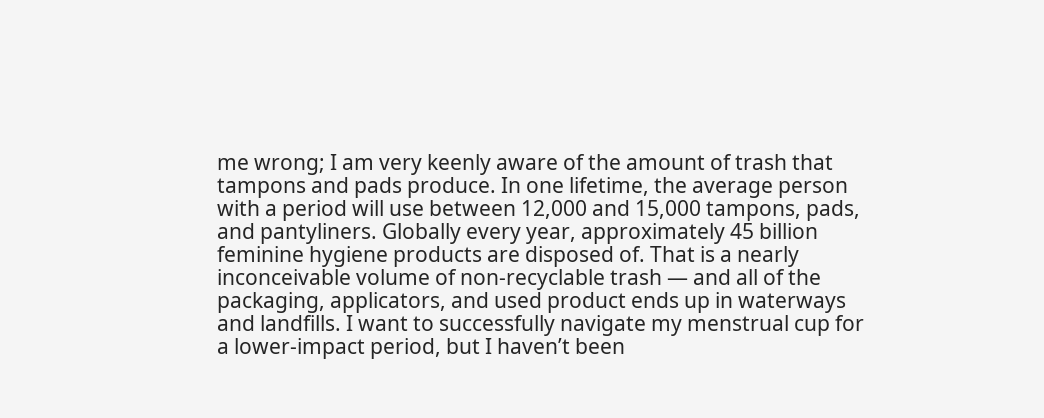me wrong; I am very keenly aware of the amount of trash that tampons and pads produce. In one lifetime, the average person with a period will use between 12,000 and 15,000 tampons, pads, and pantyliners. Globally every year, approximately 45 billion feminine hygiene products are disposed of. That is a nearly inconceivable volume of non-recyclable trash — and all of the packaging, applicators, and used product ends up in waterways and landfills. I want to successfully navigate my menstrual cup for a lower-impact period, but I haven’t been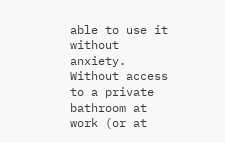able to use it without anxiety. Without access to a private bathroom at work (or at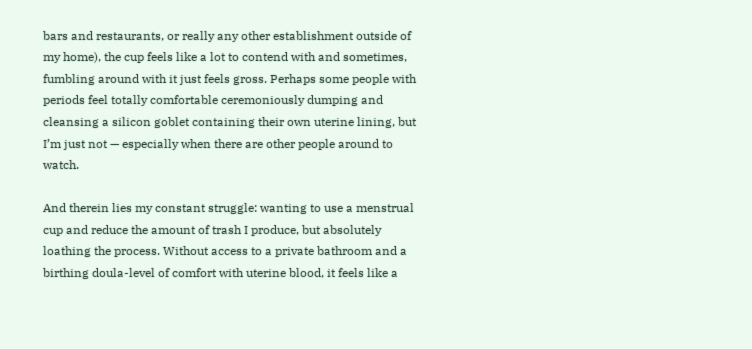bars and restaurants, or really any other establishment outside of my home), the cup feels like a lot to contend with and sometimes, fumbling around with it just feels gross. Perhaps some people with periods feel totally comfortable ceremoniously dumping and cleansing a silicon goblet containing their own uterine lining, but I’m just not — especially when there are other people around to watch.

And therein lies my constant struggle: wanting to use a menstrual cup and reduce the amount of trash I produce, but absolutely loathing the process. Without access to a private bathroom and a birthing doula-level of comfort with uterine blood, it feels like a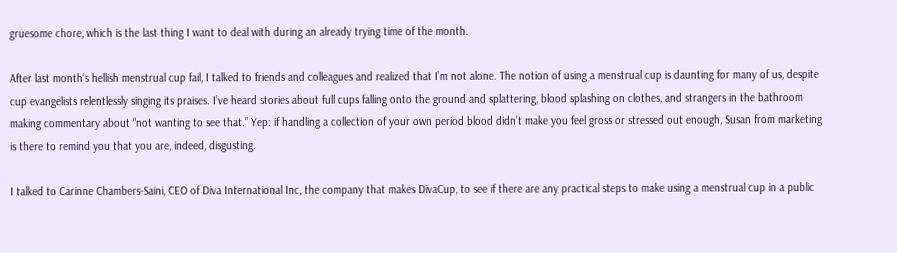gruesome chore, which is the last thing I want to deal with during an already trying time of the month.

After last month’s hellish menstrual cup fail, I talked to friends and colleagues and realized that I’m not alone. The notion of using a menstrual cup is daunting for many of us, despite cup evangelists relentlessly singing its praises. I’ve heard stories about full cups falling onto the ground and splattering, blood splashing on clothes, and strangers in the bathroom making commentary about “not wanting to see that.” Yep: if handling a collection of your own period blood didn’t make you feel gross or stressed out enough, Susan from marketing is there to remind you that you are, indeed, disgusting.

I talked to Carinne Chambers-Saini, CEO of Diva International Inc, the company that makes DivaCup, to see if there are any practical steps to make using a menstrual cup in a public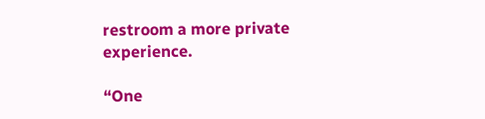restroom a more private experience.

“One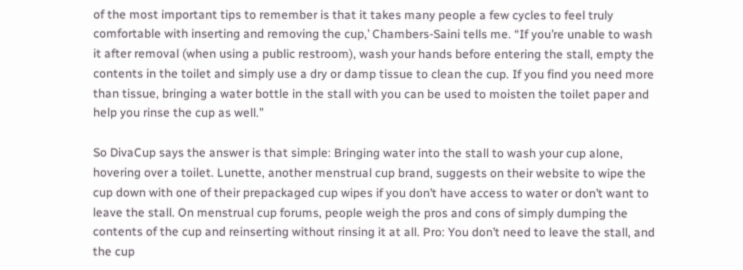of the most important tips to remember is that it takes many people a few cycles to feel truly comfortable with inserting and removing the cup,’ Chambers-Saini tells me. “If you’re unable to wash it after removal (when using a public restroom), wash your hands before entering the stall, empty the contents in the toilet and simply use a dry or damp tissue to clean the cup. If you find you need more than tissue, bringing a water bottle in the stall with you can be used to moisten the toilet paper and help you rinse the cup as well.”

So DivaCup says the answer is that simple: Bringing water into the stall to wash your cup alone, hovering over a toilet. Lunette, another menstrual cup brand, suggests on their website to wipe the cup down with one of their prepackaged cup wipes if you don’t have access to water or don’t want to leave the stall. On menstrual cup forums, people weigh the pros and cons of simply dumping the contents of the cup and reinserting without rinsing it at all. Pro: You don’t need to leave the stall, and the cup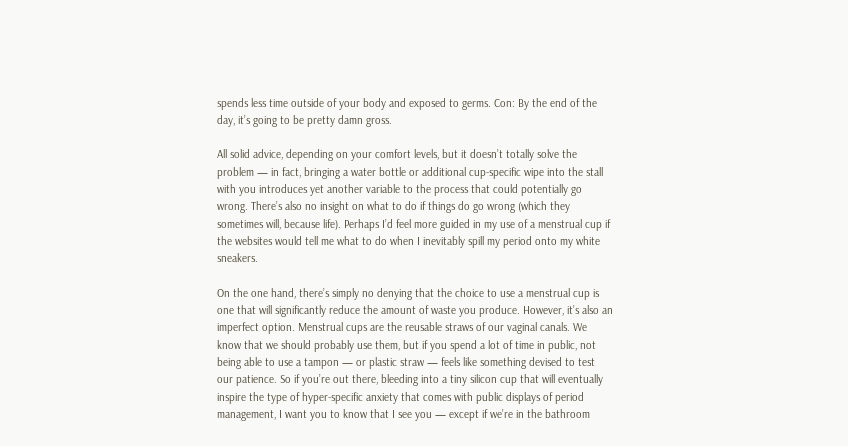spends less time outside of your body and exposed to germs. Con: By the end of the day, it’s going to be pretty damn gross.

All solid advice, depending on your comfort levels, but it doesn’t totally solve the problem — in fact, bringing a water bottle or additional cup-specific wipe into the stall with you introduces yet another variable to the process that could potentially go wrong. There’s also no insight on what to do if things do go wrong (which they sometimes will, because life). Perhaps I’d feel more guided in my use of a menstrual cup if the websites would tell me what to do when I inevitably spill my period onto my white sneakers.

On the one hand, there’s simply no denying that the choice to use a menstrual cup is one that will significantly reduce the amount of waste you produce. However, it’s also an imperfect option. Menstrual cups are the reusable straws of our vaginal canals. We know that we should probably use them, but if you spend a lot of time in public, not being able to use a tampon — or plastic straw — feels like something devised to test our patience. So if you’re out there, bleeding into a tiny silicon cup that will eventually inspire the type of hyper-specific anxiety that comes with public displays of period management, I want you to know that I see you — except if we’re in the bathroom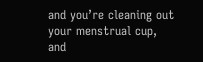and you’re cleaning out your menstrual cup, and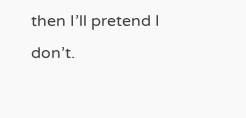then I’ll pretend I don’t.